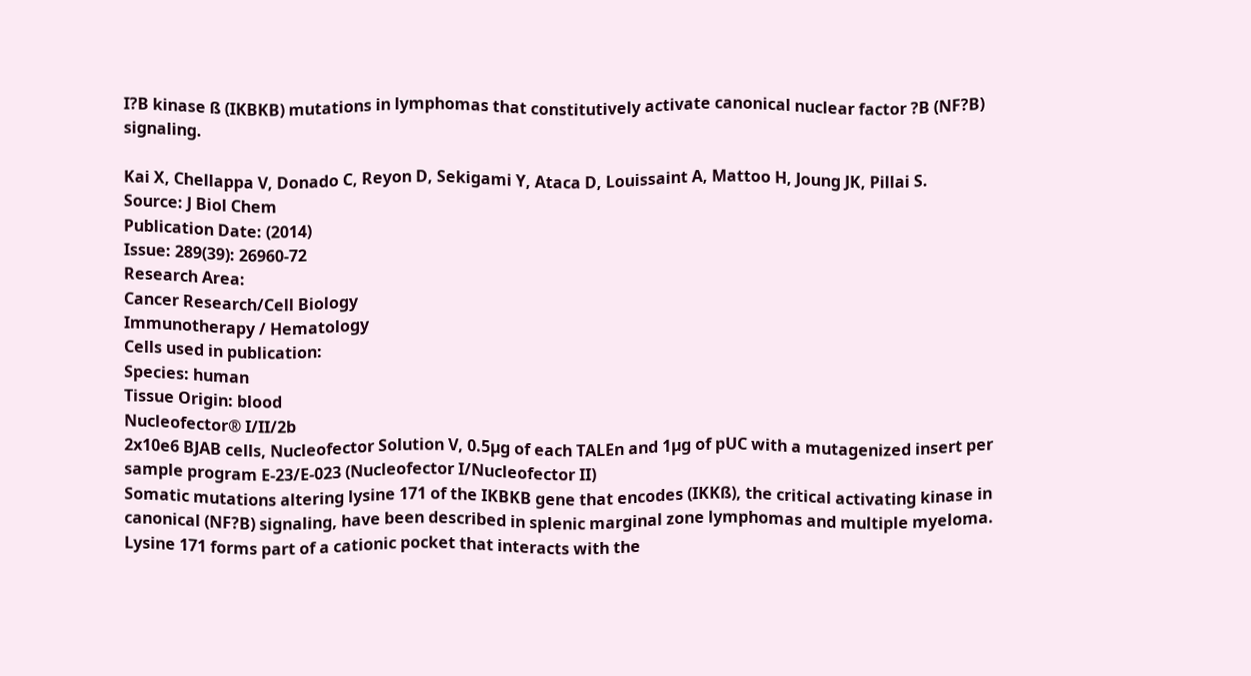I?B kinase ß (IKBKB) mutations in lymphomas that constitutively activate canonical nuclear factor ?B (NF?B) signaling.

Kai X, Chellappa V, Donado C, Reyon D, Sekigami Y, Ataca D, Louissaint A, Mattoo H, Joung JK, Pillai S.
Source: J Biol Chem
Publication Date: (2014)
Issue: 289(39): 26960-72
Research Area:
Cancer Research/Cell Biology
Immunotherapy / Hematology
Cells used in publication:
Species: human
Tissue Origin: blood
Nucleofector® I/II/2b
2x10e6 BJAB cells, Nucleofector Solution V, 0.5µg of each TALEn and 1µg of pUC with a mutagenized insert per sample program E-23/E-023 (Nucleofector I/Nucleofector II)
Somatic mutations altering lysine 171 of the IKBKB gene that encodes (IKKß), the critical activating kinase in canonical (NF?B) signaling, have been described in splenic marginal zone lymphomas and multiple myeloma. Lysine 171 forms part of a cationic pocket that interacts with the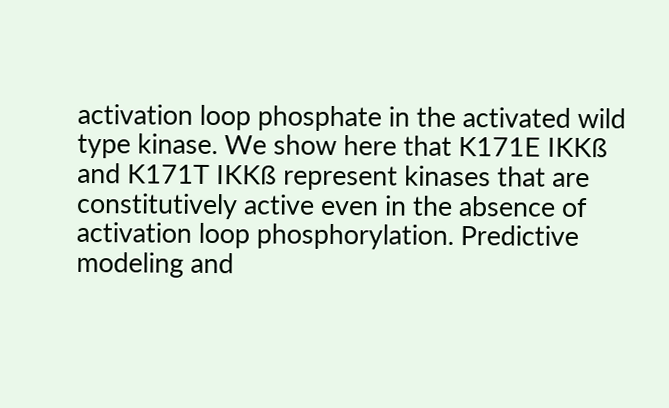activation loop phosphate in the activated wild type kinase. We show here that K171E IKKß and K171T IKKß represent kinases that are constitutively active even in the absence of activation loop phosphorylation. Predictive modeling and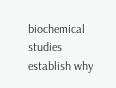biochemical studies establish why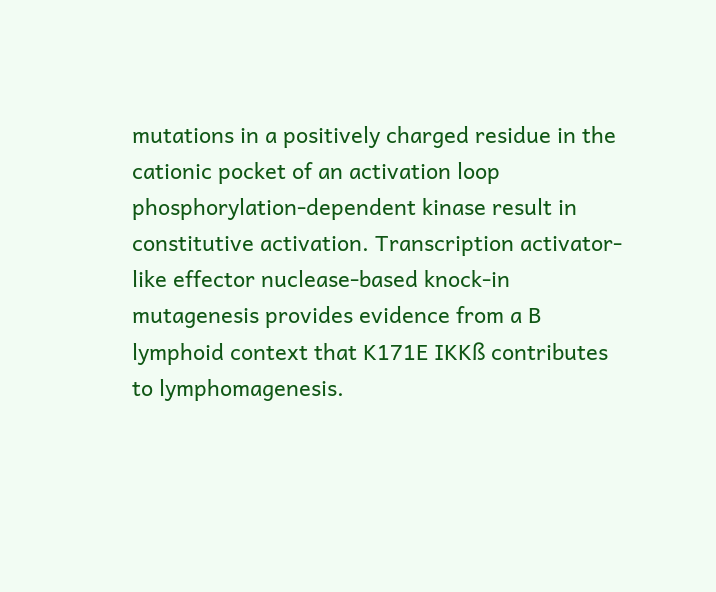mutations in a positively charged residue in the cationic pocket of an activation loop phosphorylation-dependent kinase result in constitutive activation. Transcription activator-like effector nuclease-based knock-in mutagenesis provides evidence from a B lymphoid context that K171E IKKß contributes to lymphomagenesis.